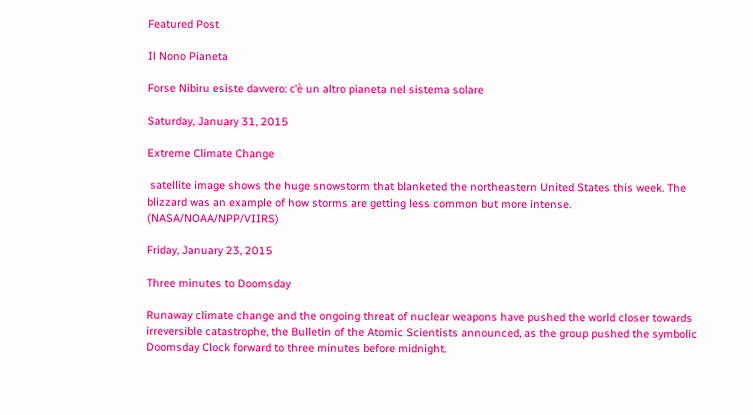Featured Post

Il Nono Pianeta

Forse Nibiru esiste davvero: c'è un altro pianeta nel sistema solare

Saturday, January 31, 2015

Extreme Climate Change

 satellite image shows the huge snowstorm that blanketed the northeastern United States this week. The blizzard was an example of how storms are getting less common but more intense. (NASA/NOAA/NPP/VIIRS)

Friday, January 23, 2015

Three minutes to Doomsday

Runaway climate change and the ongoing threat of nuclear weapons have pushed the world closer towards irreversible catastrophe, the Bulletin of the Atomic Scientists announced, as the group pushed the symbolic Doomsday Clock forward to three minutes before midnight.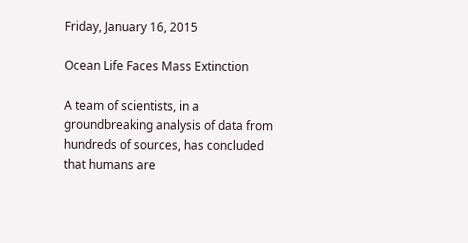Friday, January 16, 2015

Ocean Life Faces Mass Extinction

A team of scientists, in a groundbreaking analysis of data from hundreds of sources, has concluded that humans are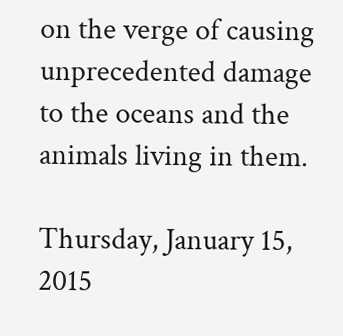on the verge of causing unprecedented damage to the oceans and the animals living in them.

Thursday, January 15, 2015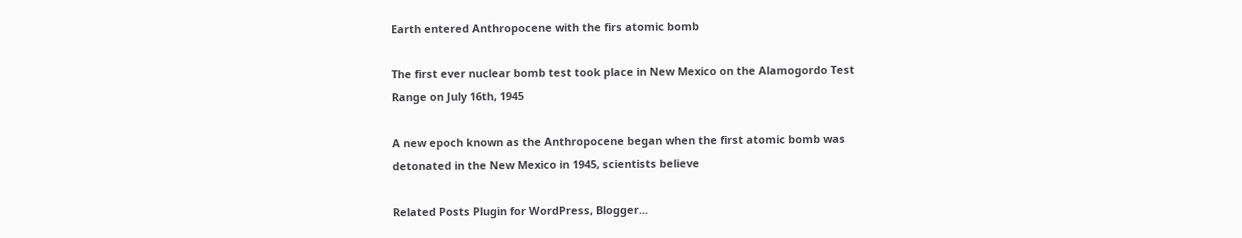Earth entered Anthropocene with the firs atomic bomb

The first ever nuclear bomb test took place in New Mexico on the Alamogordo Test Range on July 16th, 1945

A new epoch known as the Anthropocene began when the first atomic bomb was detonated in the New Mexico in 1945, scientists believe

Related Posts Plugin for WordPress, Blogger...